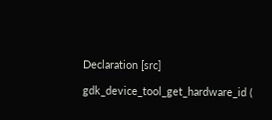Declaration [src]

gdk_device_tool_get_hardware_id (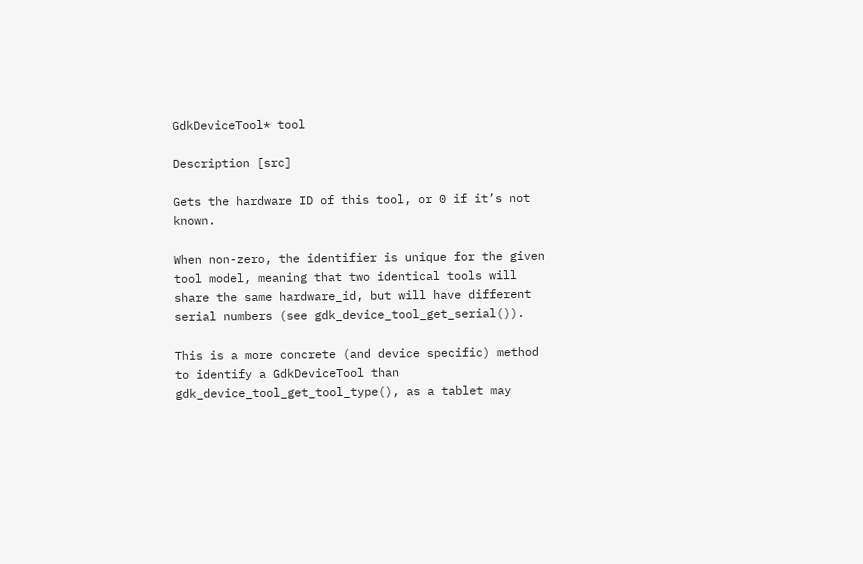GdkDeviceTool* tool

Description [src]

Gets the hardware ID of this tool, or 0 if it’s not known.

When non-zero, the identifier is unique for the given tool model, meaning that two identical tools will share the same hardware_id, but will have different serial numbers (see gdk_device_tool_get_serial()).

This is a more concrete (and device specific) method to identify a GdkDeviceTool than gdk_device_tool_get_tool_type(), as a tablet may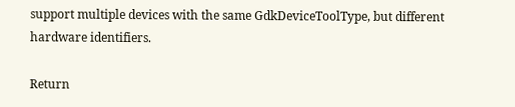support multiple devices with the same GdkDeviceToolType, but different hardware identifiers.

Return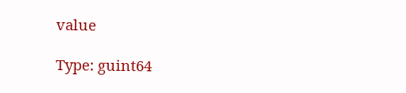value

Type: guint64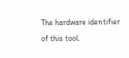The hardware identifier of this tool.